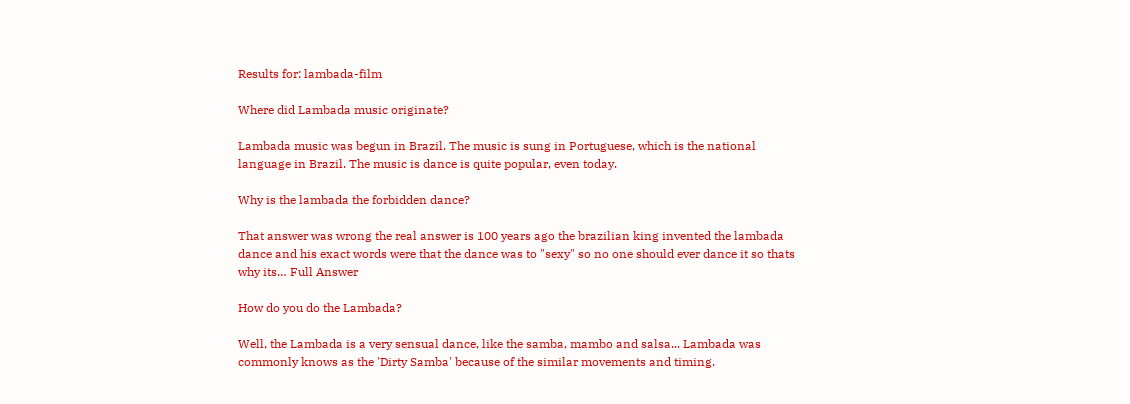Results for: lambada-film

Where did Lambada music originate?

Lambada music was begun in Brazil. The music is sung in Portuguese, which is the national language in Brazil. The music is dance is quite popular, even today.

Why is the lambada the forbidden dance?

That answer was wrong the real answer is 100 years ago the brazilian king invented the lambada dance and his exact words were that the dance was to "sexy" so no one should ever dance it so thats why its… Full Answer

How do you do the Lambada?

Well, the Lambada is a very sensual dance, like the samba, mambo and salsa... Lambada was commonly knows as the 'Dirty Samba' because of the similar movements and timing.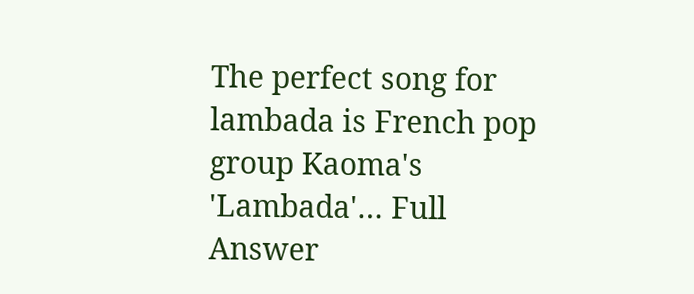The perfect song for lambada is French pop group Kaoma's 'Lambada'… Full Answer